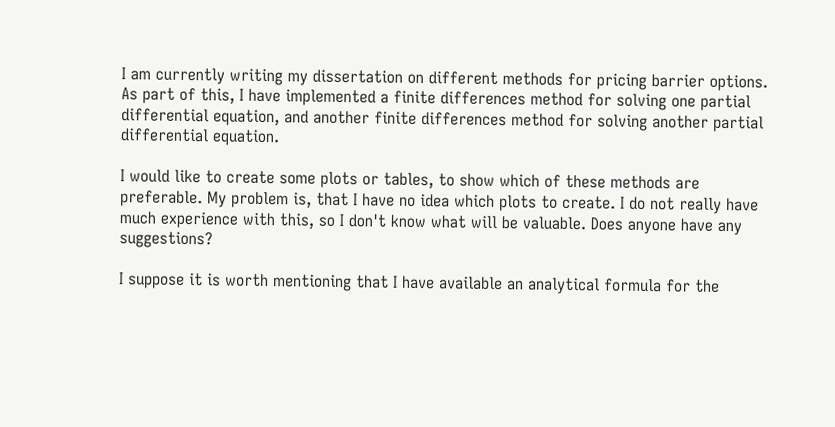I am currently writing my dissertation on different methods for pricing barrier options. As part of this, I have implemented a finite differences method for solving one partial differential equation, and another finite differences method for solving another partial differential equation.

I would like to create some plots or tables, to show which of these methods are preferable. My problem is, that I have no idea which plots to create. I do not really have much experience with this, so I don't know what will be valuable. Does anyone have any suggestions?

I suppose it is worth mentioning that I have available an analytical formula for the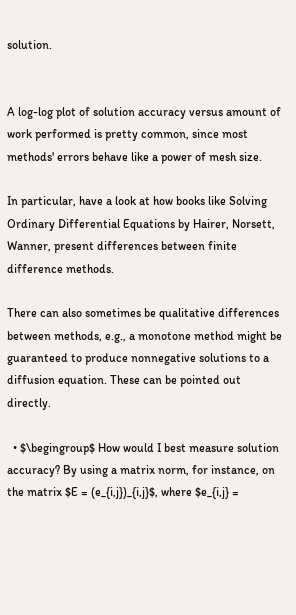solution.


A log-log plot of solution accuracy versus amount of work performed is pretty common, since most methods' errors behave like a power of mesh size.

In particular, have a look at how books like Solving Ordinary Differential Equations by Hairer, Norsett, Wanner, present differences between finite difference methods.

There can also sometimes be qualitative differences between methods, e.g., a monotone method might be guaranteed to produce nonnegative solutions to a diffusion equation. These can be pointed out directly.

  • $\begingroup$ How would I best measure solution accuracy? By using a matrix norm, for instance, on the matrix $E = (e_{i,j})_{i,j}$, where $e_{i,j} =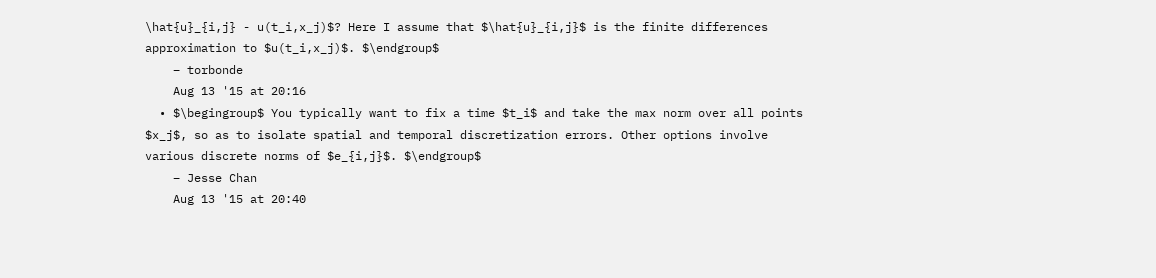\hat{u}_{i,j} - u(t_i,x_j)$? Here I assume that $\hat{u}_{i,j}$ is the finite differences approximation to $u(t_i,x_j)$. $\endgroup$
    – torbonde
    Aug 13 '15 at 20:16
  • $\begingroup$ You typically want to fix a time $t_i$ and take the max norm over all points $x_j$, so as to isolate spatial and temporal discretization errors. Other options involve various discrete norms of $e_{i,j}$. $\endgroup$
    – Jesse Chan
    Aug 13 '15 at 20:40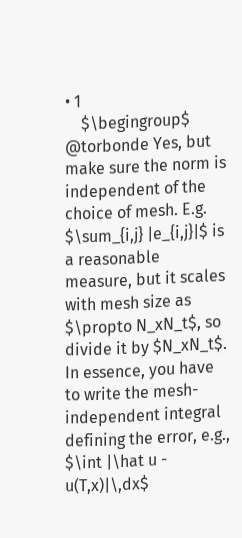• 1
    $\begingroup$ @torbonde Yes, but make sure the norm is independent of the choice of mesh. E.g. $\sum_{i,j} |e_{i,j}|$ is a reasonable measure, but it scales with mesh size as $\propto N_xN_t$, so divide it by $N_xN_t$. In essence, you have to write the mesh-independent integral defining the error, e.g., $\int |\hat u - u(T,x)|\,dx$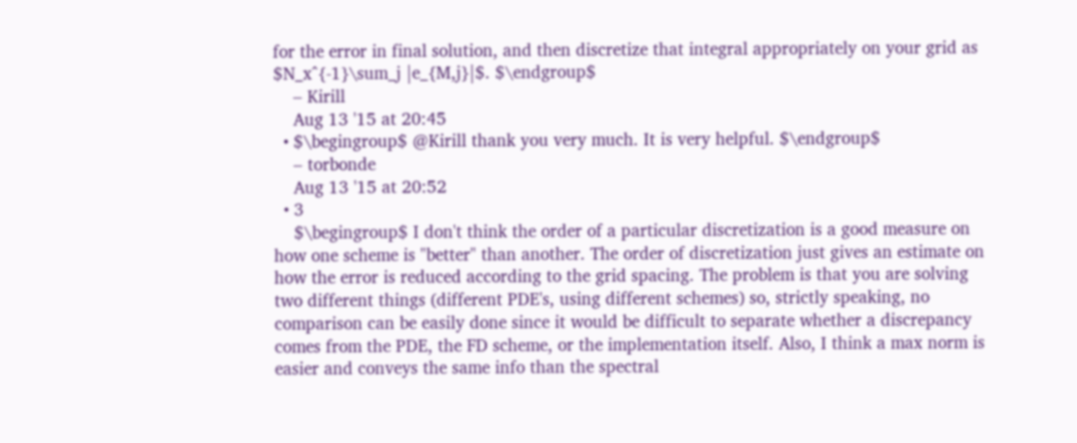for the error in final solution, and then discretize that integral appropriately on your grid as $N_x^{-1}\sum_j |e_{M,j}|$. $\endgroup$
    – Kirill
    Aug 13 '15 at 20:45
  • $\begingroup$ @Kirill thank you very much. It is very helpful. $\endgroup$
    – torbonde
    Aug 13 '15 at 20:52
  • 3
    $\begingroup$ I don't think the order of a particular discretization is a good measure on how one scheme is "better" than another. The order of discretization just gives an estimate on how the error is reduced according to the grid spacing. The problem is that you are solving two different things (different PDE's, using different schemes) so, strictly speaking, no comparison can be easily done since it would be difficult to separate whether a discrepancy comes from the PDE, the FD scheme, or the implementation itself. Also, I think a max norm is easier and conveys the same info than the spectral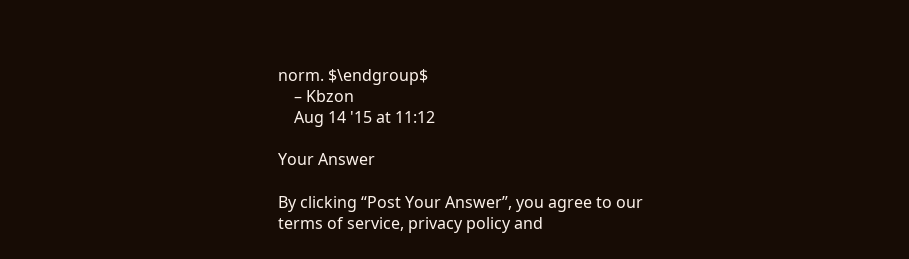norm. $\endgroup$
    – Kbzon
    Aug 14 '15 at 11:12

Your Answer

By clicking “Post Your Answer”, you agree to our terms of service, privacy policy and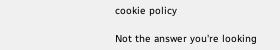cookie policy

Not the answer you're looking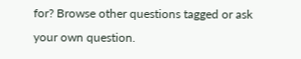for? Browse other questions tagged or ask your own question.